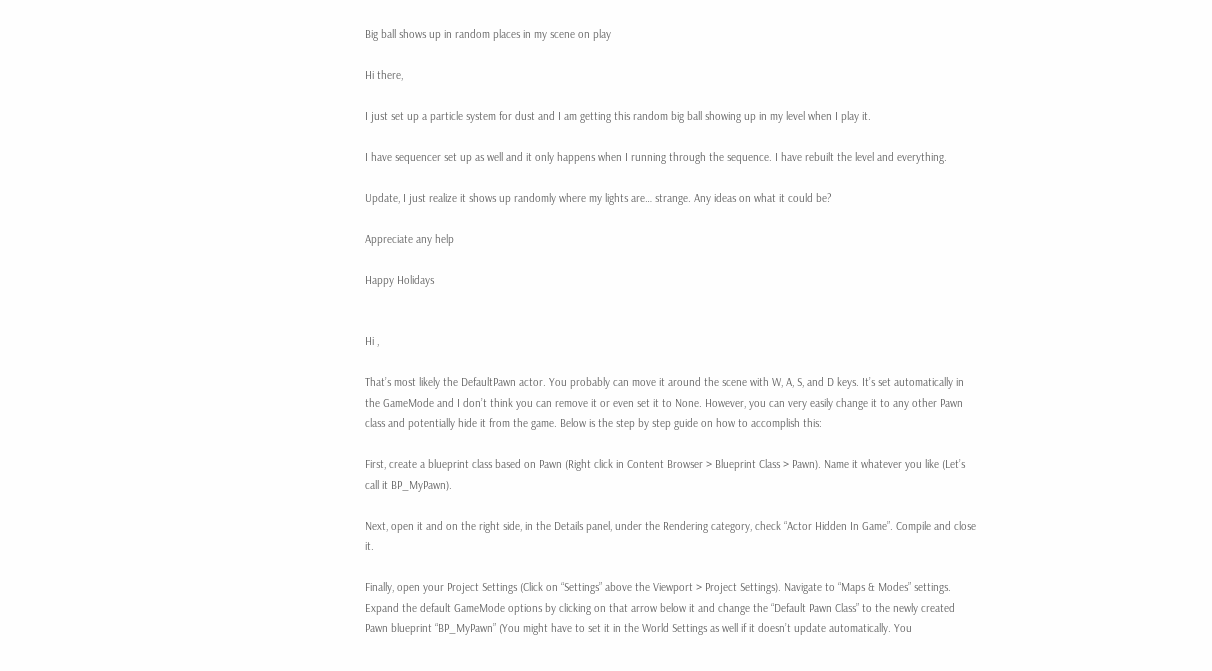Big ball shows up in random places in my scene on play

Hi there,

I just set up a particle system for dust and I am getting this random big ball showing up in my level when I play it.

I have sequencer set up as well and it only happens when I running through the sequence. I have rebuilt the level and everything.

Update, I just realize it shows up randomly where my lights are… strange. Any ideas on what it could be?

Appreciate any help

Happy Holidays


Hi ,

That’s most likely the DefaultPawn actor. You probably can move it around the scene with W, A, S, and D keys. It’s set automatically in the GameMode and I don’t think you can remove it or even set it to None. However, you can very easily change it to any other Pawn class and potentially hide it from the game. Below is the step by step guide on how to accomplish this:

First, create a blueprint class based on Pawn (Right click in Content Browser > Blueprint Class > Pawn). Name it whatever you like (Let’s call it BP_MyPawn).

Next, open it and on the right side, in the Details panel, under the Rendering category, check “Actor Hidden In Game”. Compile and close it.

Finally, open your Project Settings (Click on “Settings” above the Viewport > Project Settings). Navigate to “Maps & Modes” settings. Expand the default GameMode options by clicking on that arrow below it and change the “Default Pawn Class” to the newly created Pawn blueprint “BP_MyPawn” (You might have to set it in the World Settings as well if it doesn’t update automatically. You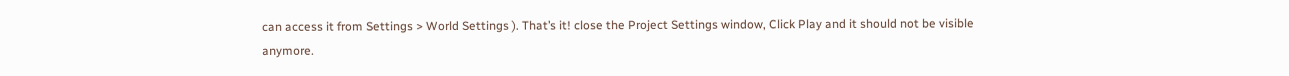can access it from Settings > World Settings ). That’s it! close the Project Settings window, Click Play and it should not be visible anymore.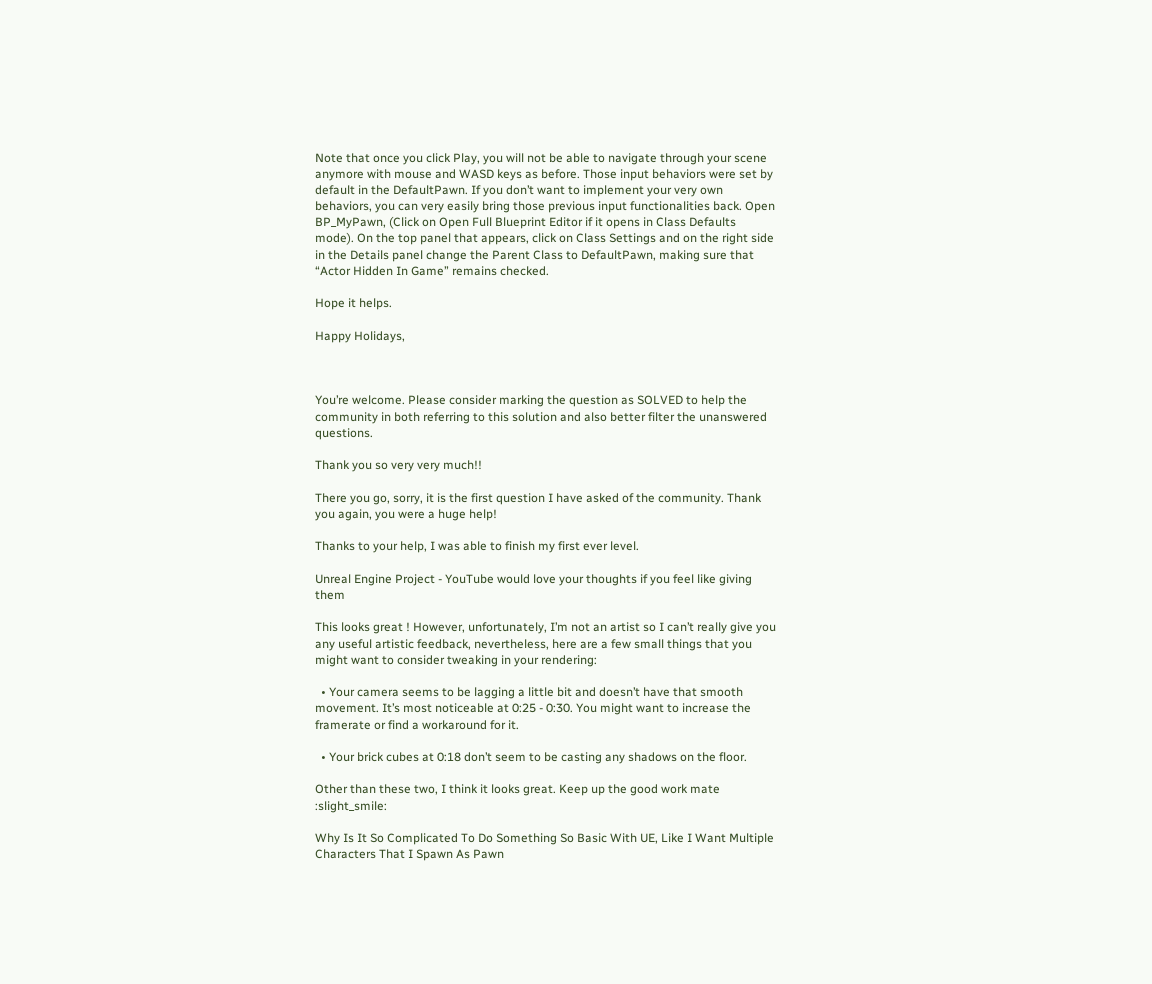Note that once you click Play, you will not be able to navigate through your scene anymore with mouse and WASD keys as before. Those input behaviors were set by default in the DefaultPawn. If you don’t want to implement your very own behaviors, you can very easily bring those previous input functionalities back. Open BP_MyPawn, (Click on Open Full Blueprint Editor if it opens in Class Defaults mode). On the top panel that appears, click on Class Settings and on the right side in the Details panel change the Parent Class to DefaultPawn, making sure that “Actor Hidden In Game” remains checked.

Hope it helps.

Happy Holidays,



You’re welcome. Please consider marking the question as SOLVED to help the community in both referring to this solution and also better filter the unanswered questions.

Thank you so very very much!!

There you go, sorry, it is the first question I have asked of the community. Thank you again, you were a huge help!

Thanks to your help, I was able to finish my first ever level.

Unreal Engine Project - YouTube would love your thoughts if you feel like giving them

This looks great ! However, unfortunately, I’m not an artist so I can’t really give you any useful artistic feedback, nevertheless, here are a few small things that you might want to consider tweaking in your rendering:

  • Your camera seems to be lagging a little bit and doesn’t have that smooth movement. It’s most noticeable at 0:25 - 0:30. You might want to increase the framerate or find a workaround for it.

  • Your brick cubes at 0:18 don’t seem to be casting any shadows on the floor.

Other than these two, I think it looks great. Keep up the good work mate :slight_smile:

Why Is It So Complicated To Do Something So Basic With UE, Like I Want Multiple Characters That I Spawn As Pawn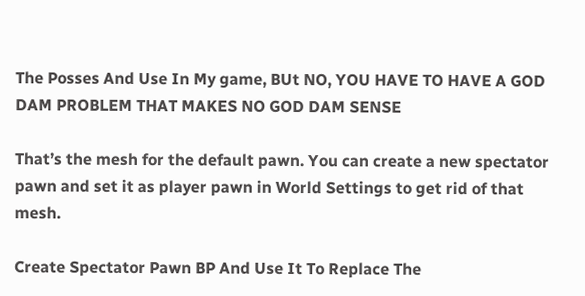The Posses And Use In My game, BUt NO, YOU HAVE TO HAVE A GOD DAM PROBLEM THAT MAKES NO GOD DAM SENSE

That’s the mesh for the default pawn. You can create a new spectator pawn and set it as player pawn in World Settings to get rid of that mesh.

Create Spectator Pawn BP And Use It To Replace The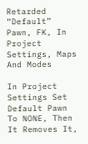Retarded “Default” Pawn, FK, In Project Settings, Maps And Modes

In Project Settings Set Default Pawn To NONE, Then It Removes It,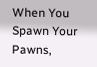When You Spawn Your Pawns,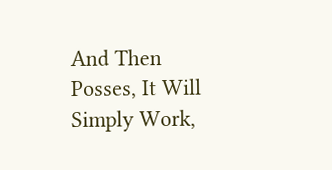And Then Posses, It Will Simply Work,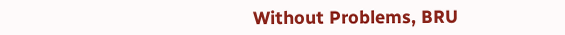Without Problems, BRU